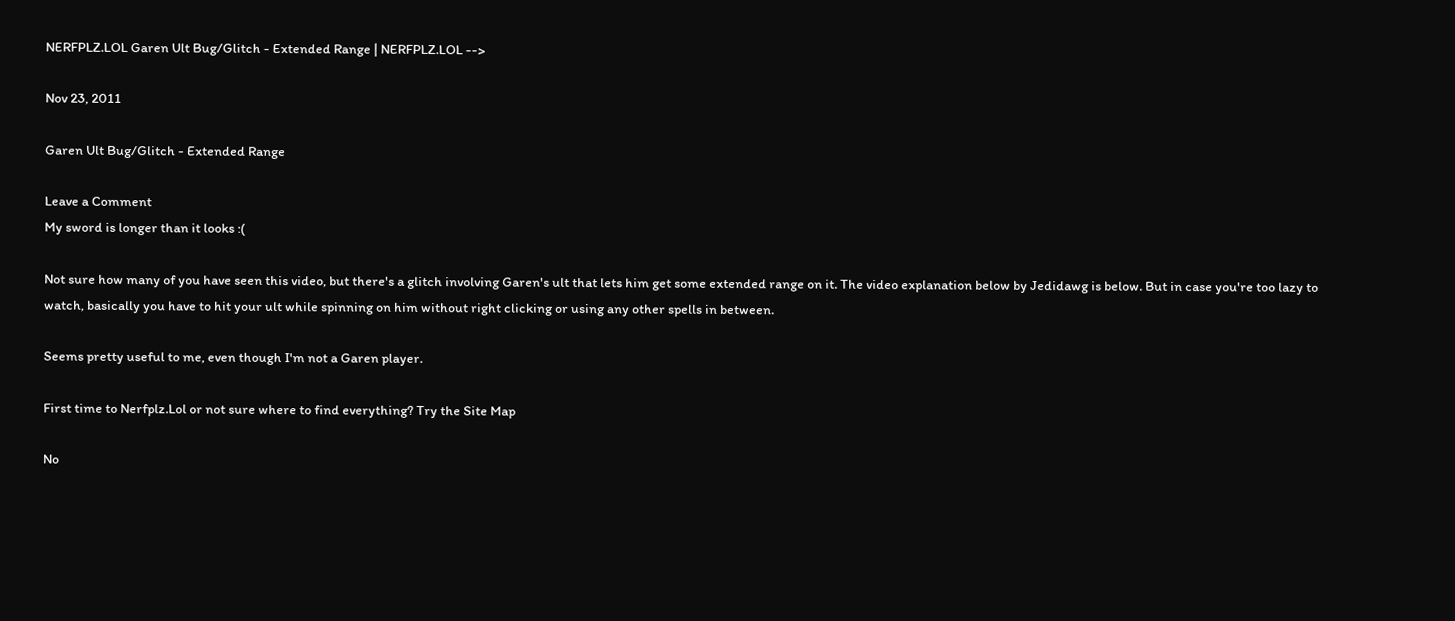NERFPLZ.LOL Garen Ult Bug/Glitch - Extended Range | NERFPLZ.LOL -->

Nov 23, 2011

Garen Ult Bug/Glitch - Extended Range

Leave a Comment
My sword is longer than it looks :(

Not sure how many of you have seen this video, but there's a glitch involving Garen's ult that lets him get some extended range on it. The video explanation below by Jedidawg is below. But in case you're too lazy to watch, basically you have to hit your ult while spinning on him without right clicking or using any other spells in between.

Seems pretty useful to me, even though I'm not a Garen player.

First time to Nerfplz.Lol or not sure where to find everything? Try the Site Map

No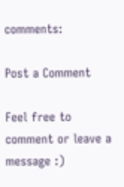comments:

Post a Comment

Feel free to comment or leave a message :)